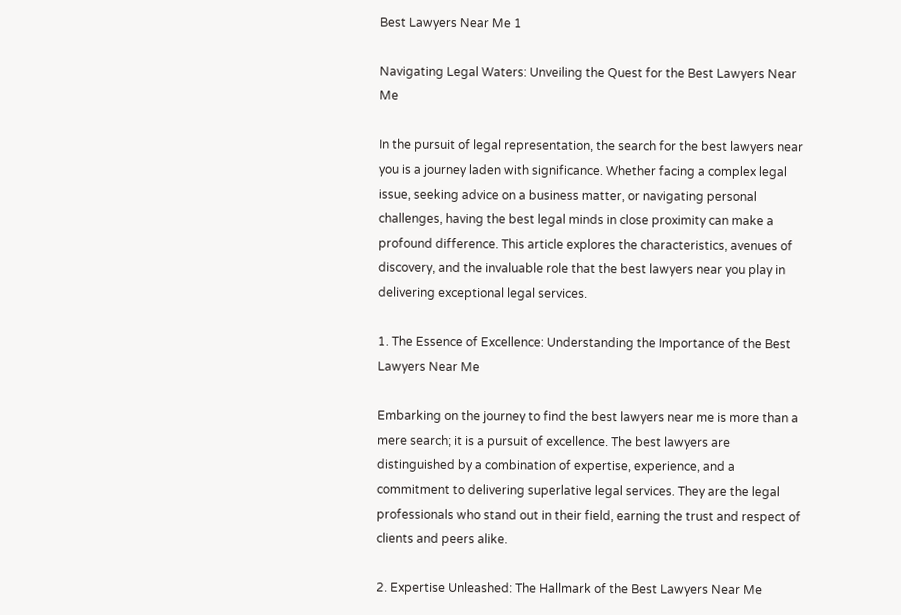Best Lawyers Near Me 1

Navigating Legal Waters: Unveiling the Quest for the Best Lawyers Near Me

In the pursuit of legal representation, the search for the best lawyers near you is a journey laden with significance. Whether facing a complex legal issue, seeking advice on a business matter, or navigating personal challenges, having the best legal minds in close proximity can make a profound difference. This article explores the characteristics, avenues of discovery, and the invaluable role that the best lawyers near you play in delivering exceptional legal services.

1. The Essence of Excellence: Understanding the Importance of the Best Lawyers Near Me

Embarking on the journey to find the best lawyers near me is more than a mere search; it is a pursuit of excellence. The best lawyers are distinguished by a combination of expertise, experience, and a commitment to delivering superlative legal services. They are the legal professionals who stand out in their field, earning the trust and respect of clients and peers alike.

2. Expertise Unleashed: The Hallmark of the Best Lawyers Near Me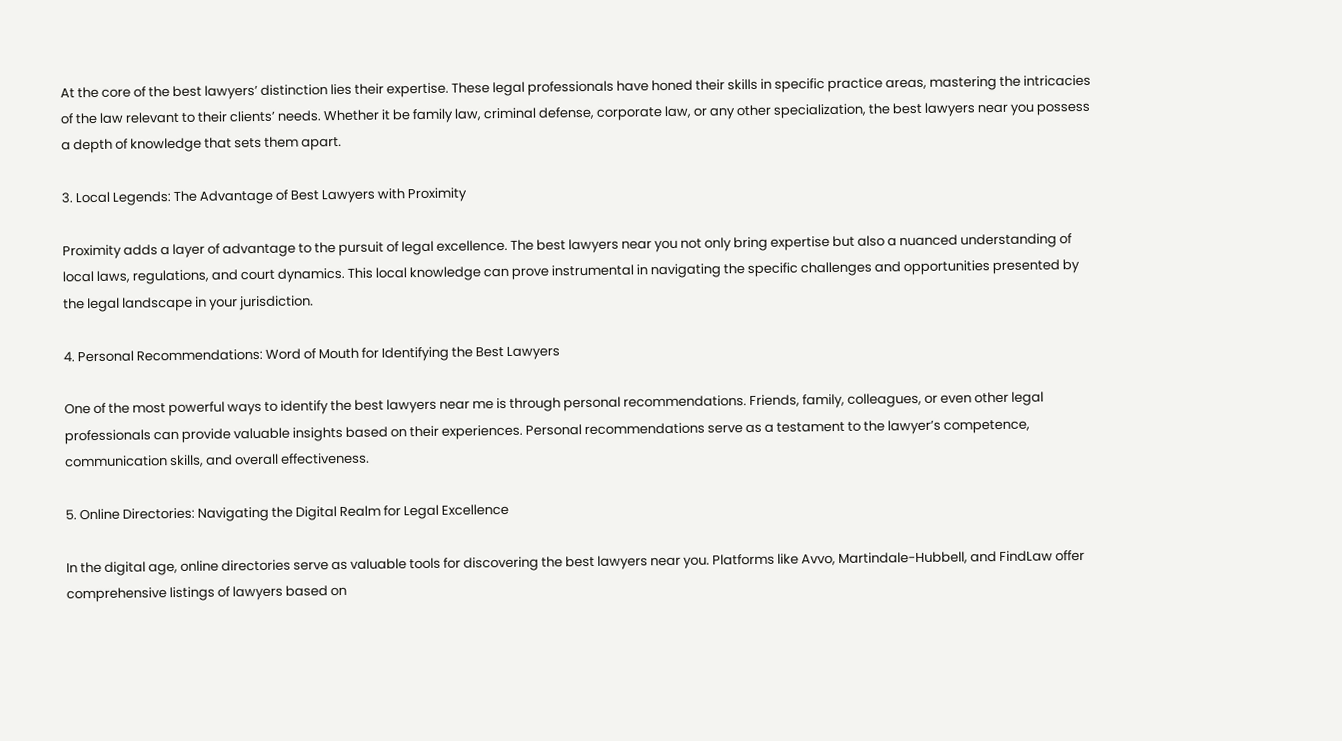At the core of the best lawyers’ distinction lies their expertise. These legal professionals have honed their skills in specific practice areas, mastering the intricacies of the law relevant to their clients’ needs. Whether it be family law, criminal defense, corporate law, or any other specialization, the best lawyers near you possess a depth of knowledge that sets them apart.

3. Local Legends: The Advantage of Best Lawyers with Proximity

Proximity adds a layer of advantage to the pursuit of legal excellence. The best lawyers near you not only bring expertise but also a nuanced understanding of local laws, regulations, and court dynamics. This local knowledge can prove instrumental in navigating the specific challenges and opportunities presented by the legal landscape in your jurisdiction.

4. Personal Recommendations: Word of Mouth for Identifying the Best Lawyers

One of the most powerful ways to identify the best lawyers near me is through personal recommendations. Friends, family, colleagues, or even other legal professionals can provide valuable insights based on their experiences. Personal recommendations serve as a testament to the lawyer’s competence, communication skills, and overall effectiveness.

5. Online Directories: Navigating the Digital Realm for Legal Excellence

In the digital age, online directories serve as valuable tools for discovering the best lawyers near you. Platforms like Avvo, Martindale-Hubbell, and FindLaw offer comprehensive listings of lawyers based on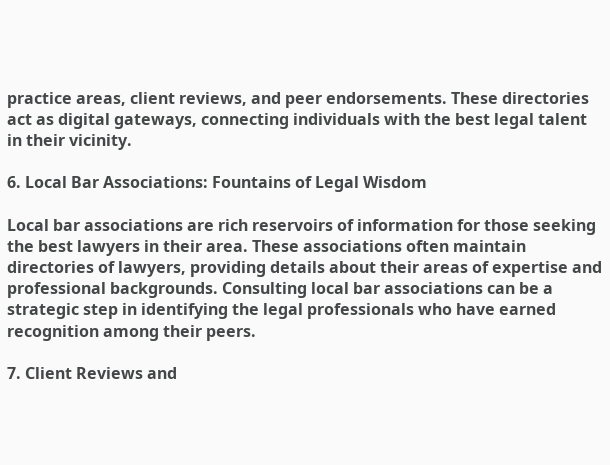practice areas, client reviews, and peer endorsements. These directories act as digital gateways, connecting individuals with the best legal talent in their vicinity.

6. Local Bar Associations: Fountains of Legal Wisdom

Local bar associations are rich reservoirs of information for those seeking the best lawyers in their area. These associations often maintain directories of lawyers, providing details about their areas of expertise and professional backgrounds. Consulting local bar associations can be a strategic step in identifying the legal professionals who have earned recognition among their peers.

7. Client Reviews and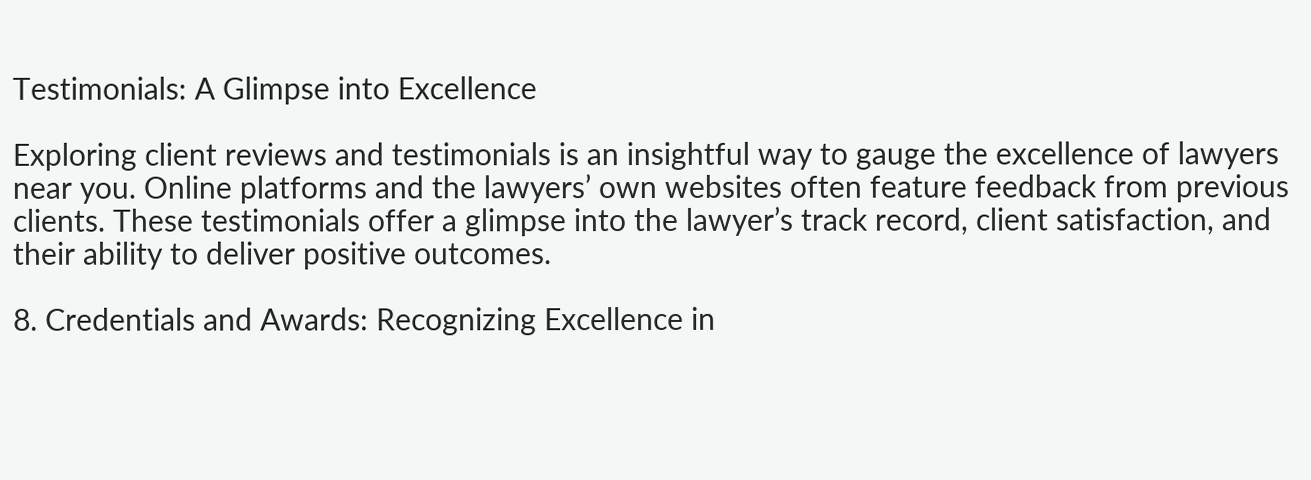Testimonials: A Glimpse into Excellence

Exploring client reviews and testimonials is an insightful way to gauge the excellence of lawyers near you. Online platforms and the lawyers’ own websites often feature feedback from previous clients. These testimonials offer a glimpse into the lawyer’s track record, client satisfaction, and their ability to deliver positive outcomes.

8. Credentials and Awards: Recognizing Excellence in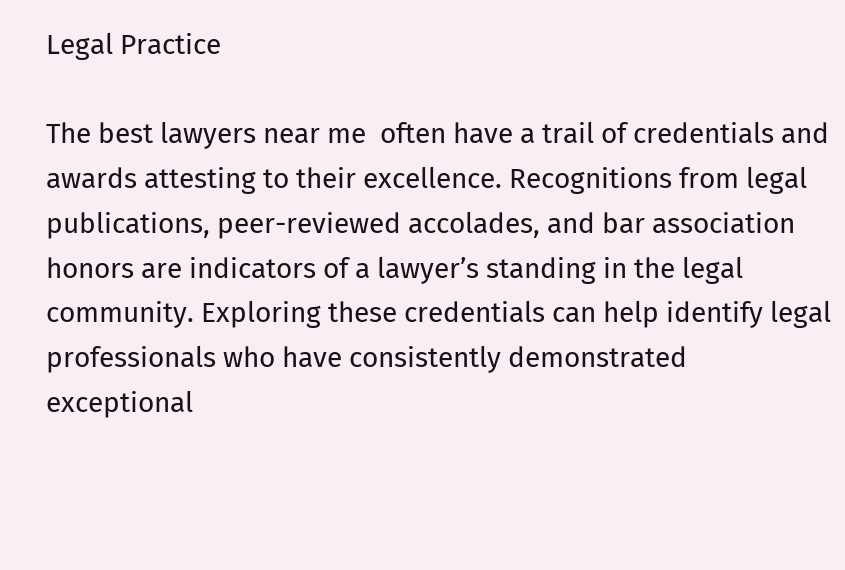Legal Practice

The best lawyers near me  often have a trail of credentials and awards attesting to their excellence. Recognitions from legal publications, peer-reviewed accolades, and bar association honors are indicators of a lawyer’s standing in the legal community. Exploring these credentials can help identify legal professionals who have consistently demonstrated exceptional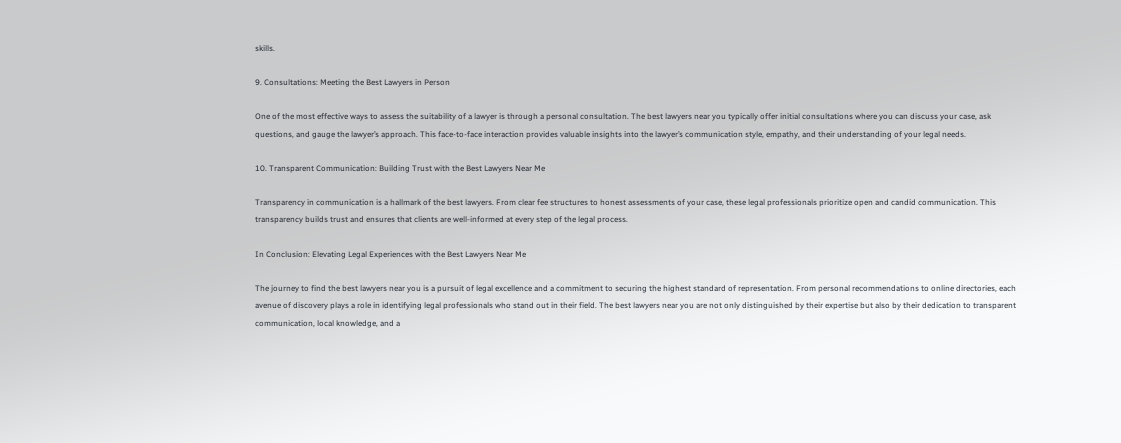skills.

9. Consultations: Meeting the Best Lawyers in Person

One of the most effective ways to assess the suitability of a lawyer is through a personal consultation. The best lawyers near you typically offer initial consultations where you can discuss your case, ask questions, and gauge the lawyer’s approach. This face-to-face interaction provides valuable insights into the lawyer’s communication style, empathy, and their understanding of your legal needs.

10. Transparent Communication: Building Trust with the Best Lawyers Near Me

Transparency in communication is a hallmark of the best lawyers. From clear fee structures to honest assessments of your case, these legal professionals prioritize open and candid communication. This transparency builds trust and ensures that clients are well-informed at every step of the legal process.

In Conclusion: Elevating Legal Experiences with the Best Lawyers Near Me

The journey to find the best lawyers near you is a pursuit of legal excellence and a commitment to securing the highest standard of representation. From personal recommendations to online directories, each avenue of discovery plays a role in identifying legal professionals who stand out in their field. The best lawyers near you are not only distinguished by their expertise but also by their dedication to transparent communication, local knowledge, and a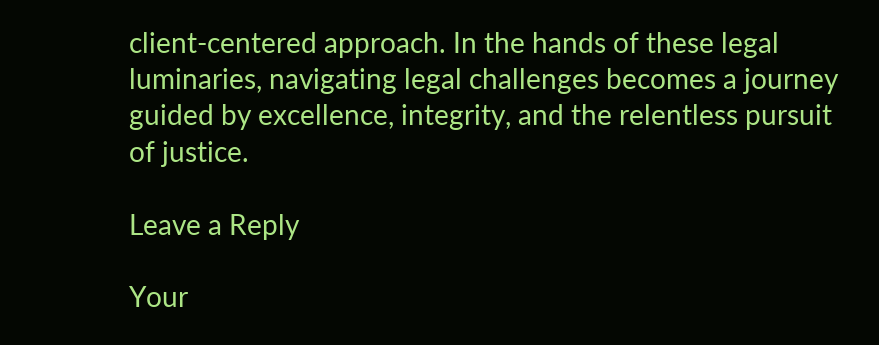client-centered approach. In the hands of these legal luminaries, navigating legal challenges becomes a journey guided by excellence, integrity, and the relentless pursuit of justice.

Leave a Reply

Your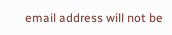email address will not be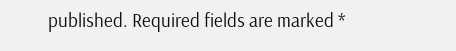published. Required fields are marked *